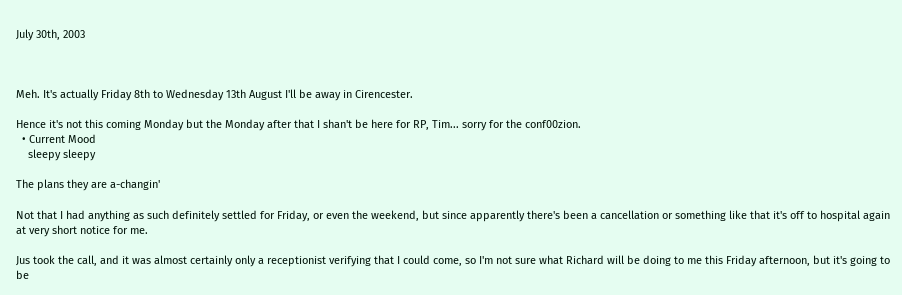July 30th, 2003



Meh. It's actually Friday 8th to Wednesday 13th August I'll be away in Cirencester.

Hence it's not this coming Monday but the Monday after that I shan't be here for RP, Tim... sorry for the conf00zion.
  • Current Mood
    sleepy sleepy

The plans they are a-changin'

Not that I had anything as such definitely settled for Friday, or even the weekend, but since apparently there's been a cancellation or something like that it's off to hospital again at very short notice for me.

Jus took the call, and it was almost certainly only a receptionist verifying that I could come, so I'm not sure what Richard will be doing to me this Friday afternoon, but it's going to be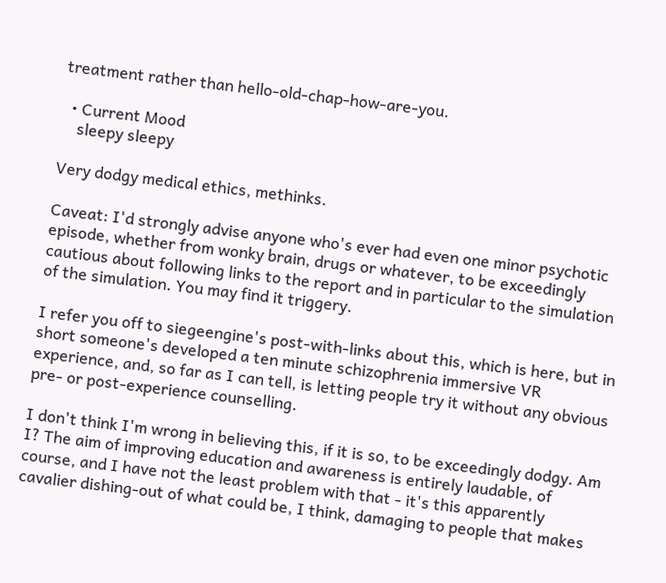treatment rather than hello-old-chap-how-are-you.

  • Current Mood
    sleepy sleepy

Very dodgy medical ethics, methinks.

Caveat: I'd strongly advise anyone who's ever had even one minor psychotic episode, whether from wonky brain, drugs or whatever, to be exceedingly cautious about following links to the report and in particular to the simulation of the simulation. You may find it triggery.

I refer you off to siegeengine's post-with-links about this, which is here, but in short someone's developed a ten minute schizophrenia immersive VR experience, and, so far as I can tell, is letting people try it without any obvious pre- or post-experience counselling.

I don't think I'm wrong in believing this, if it is so, to be exceedingly dodgy. Am I? The aim of improving education and awareness is entirely laudable, of course, and I have not the least problem with that - it's this apparently cavalier dishing-out of what could be, I think, damaging to people that makes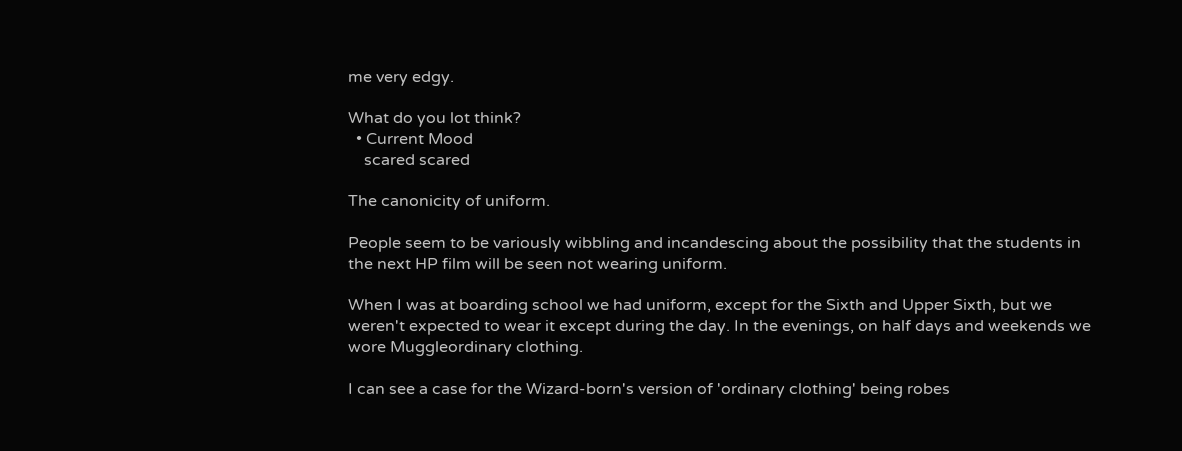me very edgy.

What do you lot think?
  • Current Mood
    scared scared

The canonicity of uniform.

People seem to be variously wibbling and incandescing about the possibility that the students in the next HP film will be seen not wearing uniform.

When I was at boarding school we had uniform, except for the Sixth and Upper Sixth, but we weren't expected to wear it except during the day. In the evenings, on half days and weekends we wore Muggleordinary clothing.

I can see a case for the Wizard-born's version of 'ordinary clothing' being robes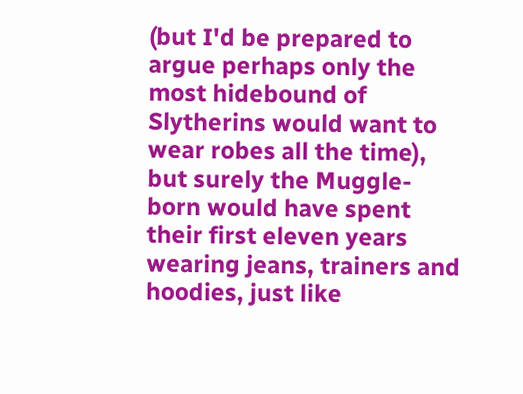(but I'd be prepared to argue perhaps only the most hidebound of Slytherins would want to wear robes all the time), but surely the Muggle-born would have spent their first eleven years wearing jeans, trainers and hoodies, just like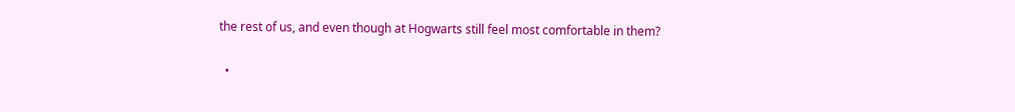the rest of us, and even though at Hogwarts still feel most comfortable in them?

  •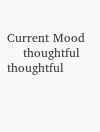Current Mood
    thoughtful thoughtful